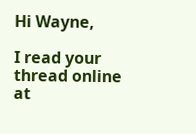Hi Wayne,

I read your thread online at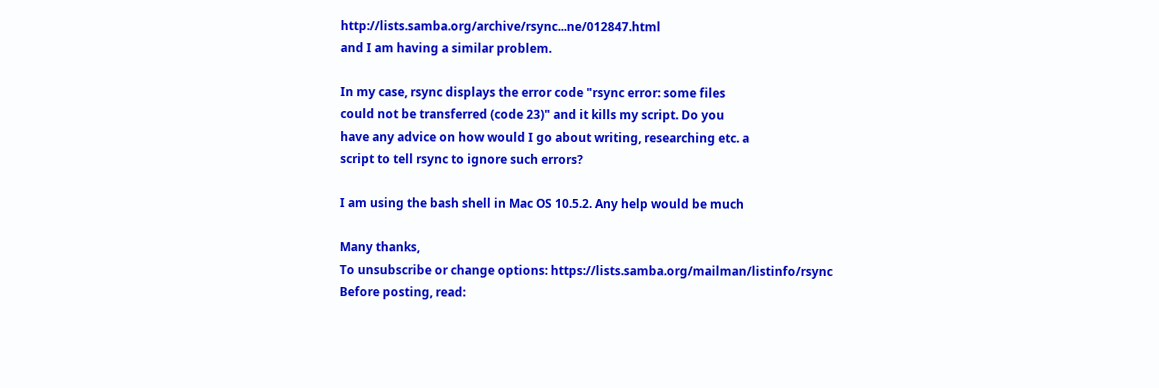http://lists.samba.org/archive/rsync...ne/012847.html
and I am having a similar problem.

In my case, rsync displays the error code "rsync error: some files
could not be transferred (code 23)" and it kills my script. Do you
have any advice on how would I go about writing, researching etc. a
script to tell rsync to ignore such errors?

I am using the bash shell in Mac OS 10.5.2. Any help would be much

Many thanks,
To unsubscribe or change options: https://lists.samba.org/mailman/listinfo/rsync
Before posting, read: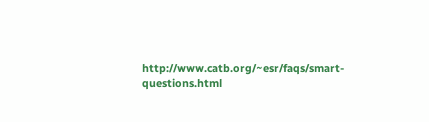http://www.catb.org/~esr/faqs/smart-questions.html